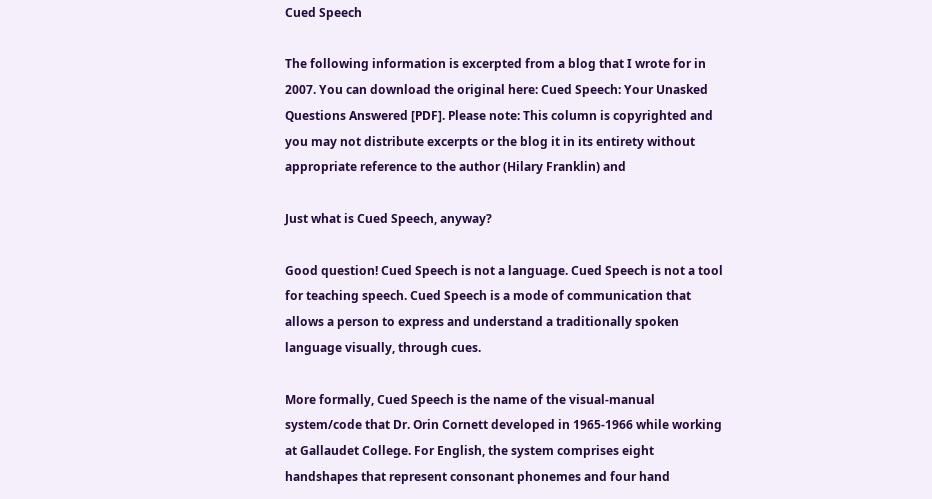Cued Speech

The following information is excerpted from a blog that I wrote for in 2007. You can download the original here: Cued Speech: Your Unasked Questions Answered [PDF]. Please note: This column is copyrighted and you may not distribute excerpts or the blog it in its entirety without appropriate reference to the author (Hilary Franklin) and

Just what is Cued Speech, anyway?

Good question! Cued Speech is not a language. Cued Speech is not a tool for teaching speech. Cued Speech is a mode of communication that allows a person to express and understand a traditionally spoken language visually, through cues.

More formally, Cued Speech is the name of the visual-manual system/code that Dr. Orin Cornett developed in 1965-1966 while working at Gallaudet College. For English, the system comprises eight handshapes that represent consonant phonemes and four hand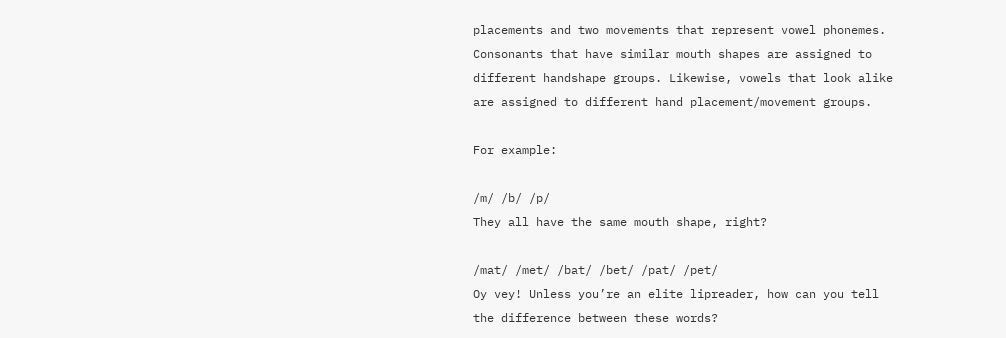placements and two movements that represent vowel phonemes. Consonants that have similar mouth shapes are assigned to different handshape groups. Likewise, vowels that look alike are assigned to different hand placement/movement groups.

For example:

/m/ /b/ /p/
They all have the same mouth shape, right?

/mat/ /met/ /bat/ /bet/ /pat/ /pet/
Oy vey! Unless you’re an elite lipreader, how can you tell the difference between these words?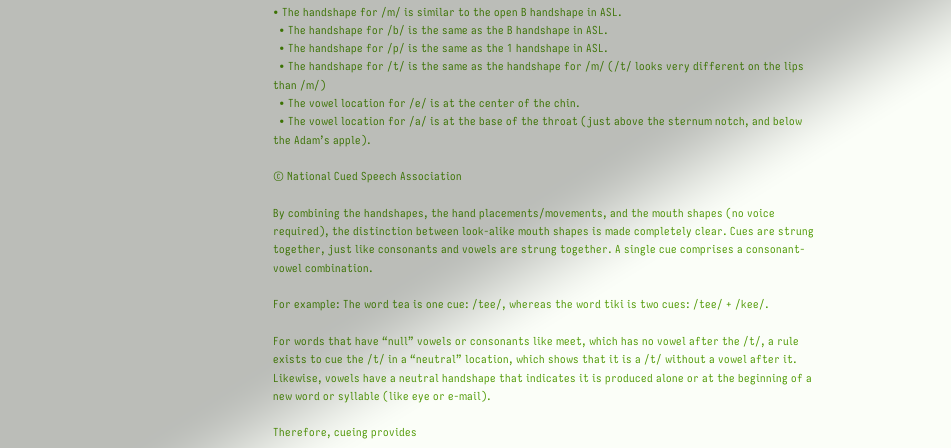• The handshape for /m/ is similar to the open B handshape in ASL.
  • The handshape for /b/ is the same as the B handshape in ASL.
  • The handshape for /p/ is the same as the 1 handshape in ASL.
  • The handshape for /t/ is the same as the handshape for /m/ (/t/ looks very different on the lips than /m/)
  • The vowel location for /e/ is at the center of the chin.
  • The vowel location for /a/ is at the base of the throat (just above the sternum notch, and below the Adam’s apple).

© National Cued Speech Association

By combining the handshapes, the hand placements/movements, and the mouth shapes (no voice required), the distinction between look-alike mouth shapes is made completely clear. Cues are strung together, just like consonants and vowels are strung together. A single cue comprises a consonant-vowel combination.

For example: The word tea is one cue: /tee/, whereas the word tiki is two cues: /tee/ + /kee/.

For words that have “null” vowels or consonants like meet, which has no vowel after the /t/, a rule exists to cue the /t/ in a “neutral” location, which shows that it is a /t/ without a vowel after it. Likewise, vowels have a neutral handshape that indicates it is produced alone or at the beginning of a new word or syllable (like eye or e-mail).

Therefore, cueing provides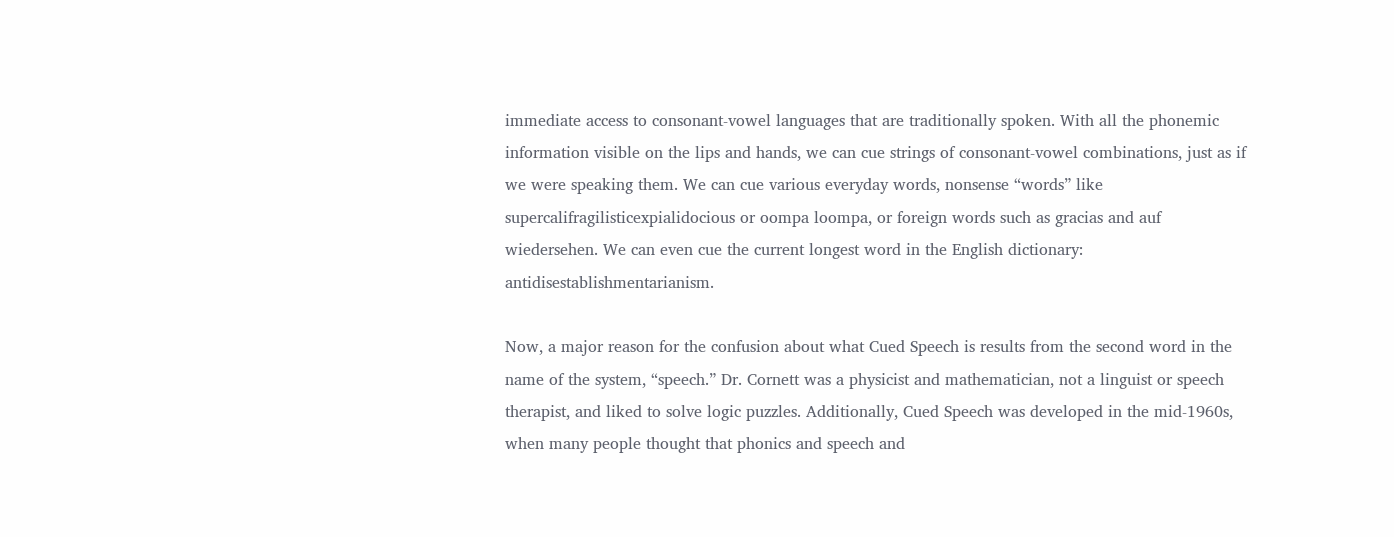immediate access to consonant-vowel languages that are traditionally spoken. With all the phonemic information visible on the lips and hands, we can cue strings of consonant-vowel combinations, just as if we were speaking them. We can cue various everyday words, nonsense “words” like supercalifragilisticexpialidocious or oompa loompa, or foreign words such as gracias and auf wiedersehen. We can even cue the current longest word in the English dictionary: antidisestablishmentarianism.

Now, a major reason for the confusion about what Cued Speech is results from the second word in the name of the system, “speech.” Dr. Cornett was a physicist and mathematician, not a linguist or speech therapist, and liked to solve logic puzzles. Additionally, Cued Speech was developed in the mid-1960s, when many people thought that phonics and speech and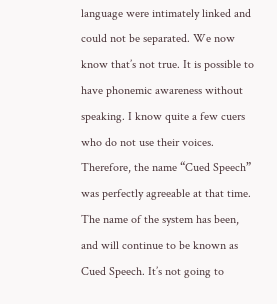language were intimately linked and could not be separated. We now know that’s not true. It is possible to have phonemic awareness without speaking. I know quite a few cuers who do not use their voices. Therefore, the name “Cued Speech” was perfectly agreeable at that time. The name of the system has been, and will continue to be known as Cued Speech. It’s not going to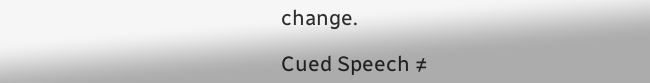change.

Cued Speech ≠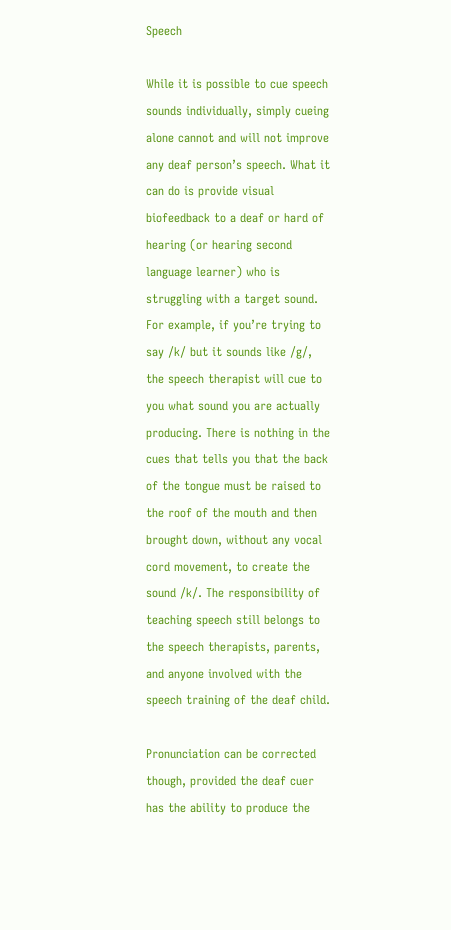Speech

While it is possible to cue speech sounds individually, simply cueing alone cannot and will not improve any deaf person’s speech. What it can do is provide visual biofeedback to a deaf or hard of hearing (or hearing second language learner) who is struggling with a target sound. For example, if you’re trying to say /k/ but it sounds like /g/, the speech therapist will cue to you what sound you are actually producing. There is nothing in the cues that tells you that the back of the tongue must be raised to the roof of the mouth and then brought down, without any vocal cord movement, to create the sound /k/. The responsibility of teaching speech still belongs to the speech therapists, parents, and anyone involved with the speech training of the deaf child.

Pronunciation can be corrected though, provided the deaf cuer has the ability to produce the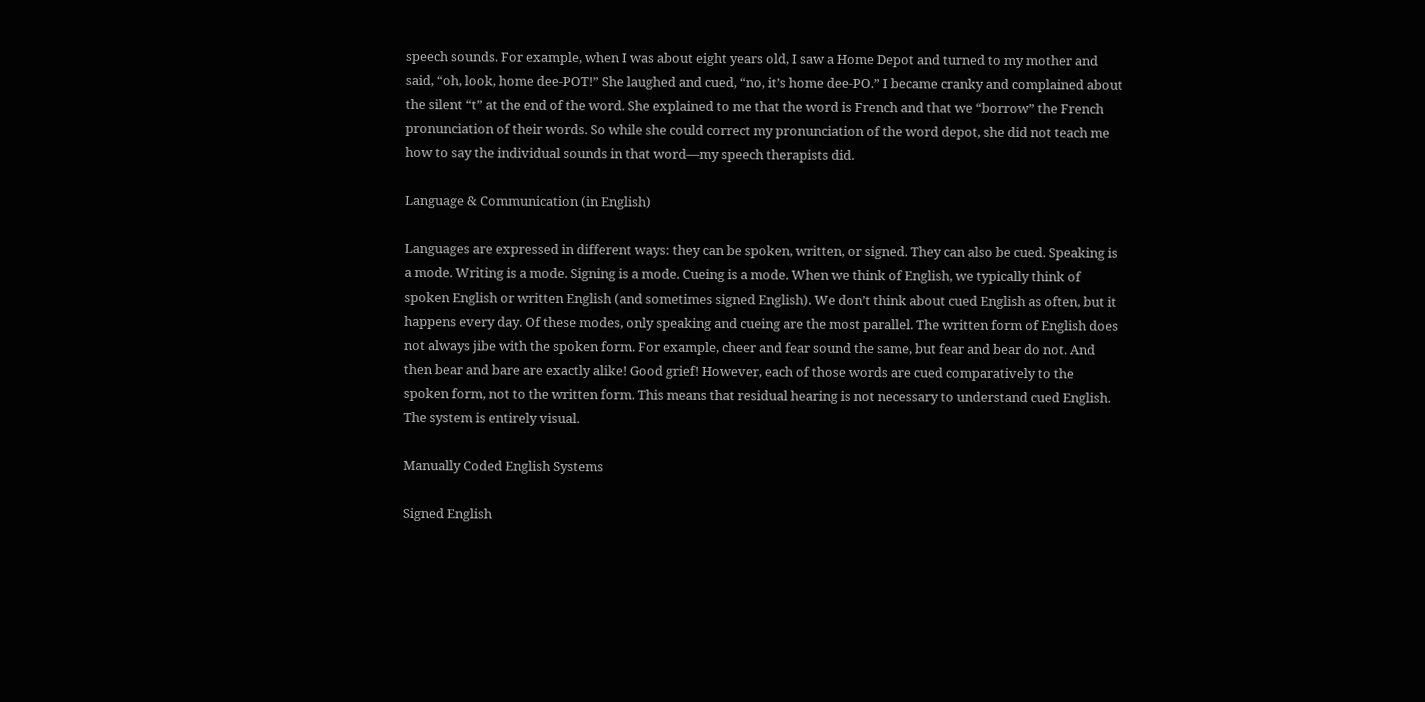speech sounds. For example, when I was about eight years old, I saw a Home Depot and turned to my mother and said, “oh, look, home dee-POT!” She laughed and cued, “no, it’s home dee-PO.” I became cranky and complained about the silent “t” at the end of the word. She explained to me that the word is French and that we “borrow” the French pronunciation of their words. So while she could correct my pronunciation of the word depot, she did not teach me how to say the individual sounds in that word—my speech therapists did.

Language & Communication (in English)

Languages are expressed in different ways: they can be spoken, written, or signed. They can also be cued. Speaking is a mode. Writing is a mode. Signing is a mode. Cueing is a mode. When we think of English, we typically think of spoken English or written English (and sometimes signed English). We don’t think about cued English as often, but it happens every day. Of these modes, only speaking and cueing are the most parallel. The written form of English does not always jibe with the spoken form. For example, cheer and fear sound the same, but fear and bear do not. And then bear and bare are exactly alike! Good grief! However, each of those words are cued comparatively to the spoken form, not to the written form. This means that residual hearing is not necessary to understand cued English. The system is entirely visual.

Manually Coded English Systems

Signed English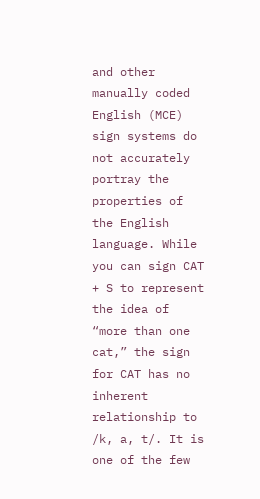and other manually coded English (MCE) sign systems do not accurately portray the properties of the English language. While you can sign CAT + S to represent the idea of “more than one cat,” the sign for CAT has no inherent relationship to /k, a, t/. It is one of the few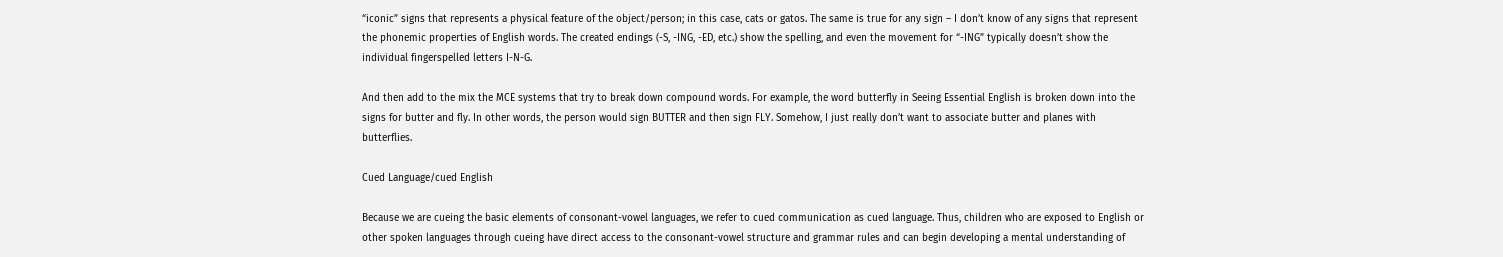“iconic” signs that represents a physical feature of the object/person; in this case, cats or gatos. The same is true for any sign – I don’t know of any signs that represent the phonemic properties of English words. The created endings (-S, -ING, -ED, etc.) show the spelling, and even the movement for “-ING” typically doesn’t show the individual fingerspelled letters I-N-G.

And then add to the mix the MCE systems that try to break down compound words. For example, the word butterfly in Seeing Essential English is broken down into the signs for butter and fly. In other words, the person would sign BUTTER and then sign FLY. Somehow, I just really don’t want to associate butter and planes with butterflies.

Cued Language/cued English

Because we are cueing the basic elements of consonant-vowel languages, we refer to cued communication as cued language. Thus, children who are exposed to English or other spoken languages through cueing have direct access to the consonant-vowel structure and grammar rules and can begin developing a mental understanding of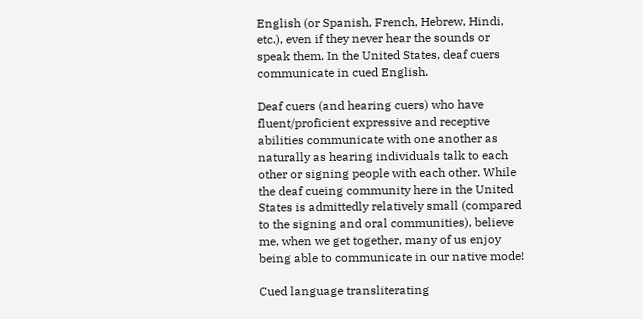English (or Spanish, French, Hebrew, Hindi, etc.), even if they never hear the sounds or speak them. In the United States, deaf cuers communicate in cued English.

Deaf cuers (and hearing cuers) who have fluent/proficient expressive and receptive abilities communicate with one another as naturally as hearing individuals talk to each other or signing people with each other. While the deaf cueing community here in the United States is admittedly relatively small (compared to the signing and oral communities), believe me, when we get together, many of us enjoy being able to communicate in our native mode!

Cued language transliterating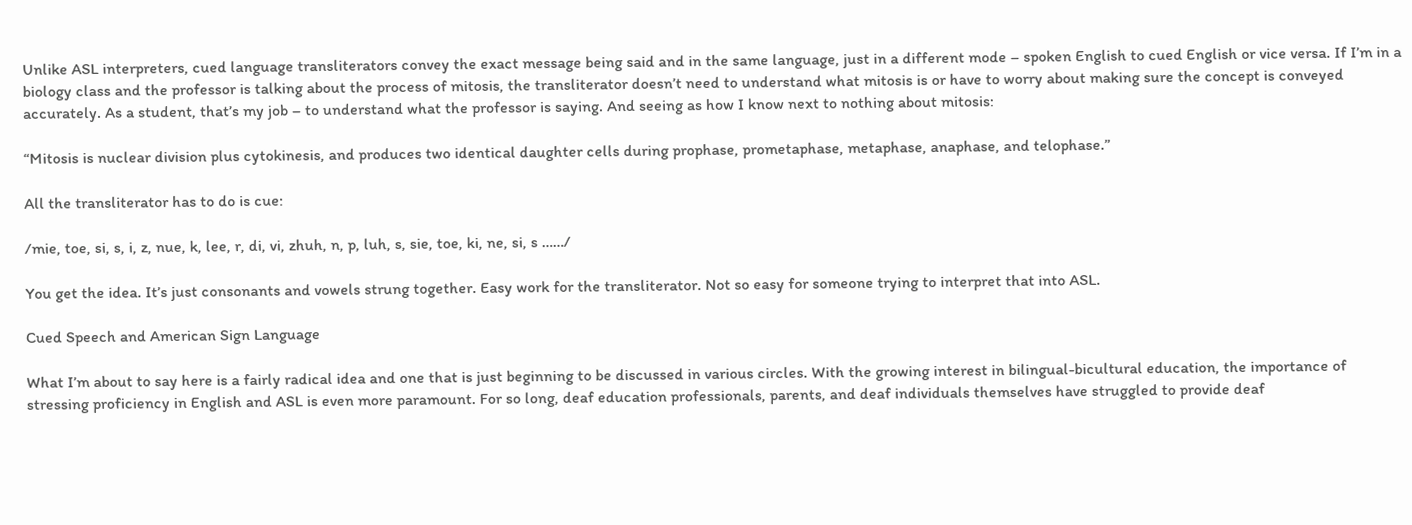Unlike ASL interpreters, cued language transliterators convey the exact message being said and in the same language, just in a different mode – spoken English to cued English or vice versa. If I’m in a biology class and the professor is talking about the process of mitosis, the transliterator doesn’t need to understand what mitosis is or have to worry about making sure the concept is conveyed accurately. As a student, that’s my job – to understand what the professor is saying. And seeing as how I know next to nothing about mitosis:

“Mitosis is nuclear division plus cytokinesis, and produces two identical daughter cells during prophase, prometaphase, metaphase, anaphase, and telophase.”

All the transliterator has to do is cue:

/mie, toe, si, s, i, z, nue, k, lee, r, di, vi, zhuh, n, p, luh, s, sie, toe, ki, ne, si, s ……/

You get the idea. It’s just consonants and vowels strung together. Easy work for the transliterator. Not so easy for someone trying to interpret that into ASL.

Cued Speech and American Sign Language

What I’m about to say here is a fairly radical idea and one that is just beginning to be discussed in various circles. With the growing interest in bilingual-bicultural education, the importance of stressing proficiency in English and ASL is even more paramount. For so long, deaf education professionals, parents, and deaf individuals themselves have struggled to provide deaf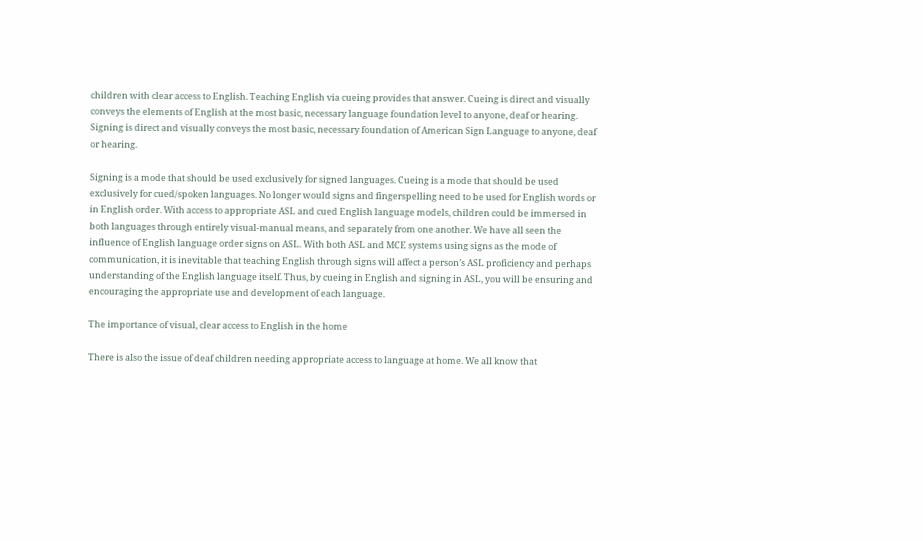children with clear access to English. Teaching English via cueing provides that answer. Cueing is direct and visually conveys the elements of English at the most basic, necessary language foundation level to anyone, deaf or hearing. Signing is direct and visually conveys the most basic, necessary foundation of American Sign Language to anyone, deaf or hearing.

Signing is a mode that should be used exclusively for signed languages. Cueing is a mode that should be used exclusively for cued/spoken languages. No longer would signs and fingerspelling need to be used for English words or in English order. With access to appropriate ASL and cued English language models, children could be immersed in both languages through entirely visual-manual means, and separately from one another. We have all seen the influence of English language order signs on ASL. With both ASL and MCE systems using signs as the mode of communication, it is inevitable that teaching English through signs will affect a person’s ASL proficiency and perhaps understanding of the English language itself. Thus, by cueing in English and signing in ASL, you will be ensuring and encouraging the appropriate use and development of each language.

The importance of visual, clear access to English in the home

There is also the issue of deaf children needing appropriate access to language at home. We all know that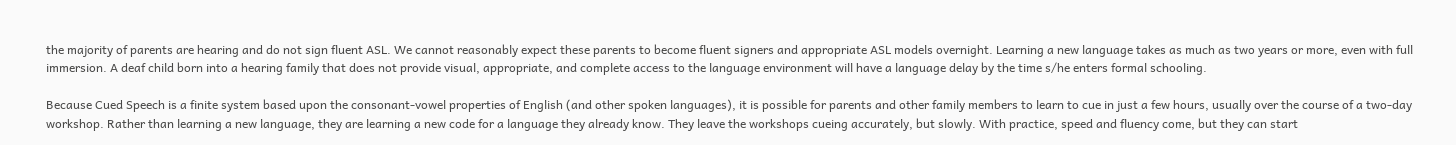the majority of parents are hearing and do not sign fluent ASL. We cannot reasonably expect these parents to become fluent signers and appropriate ASL models overnight. Learning a new language takes as much as two years or more, even with full immersion. A deaf child born into a hearing family that does not provide visual, appropriate, and complete access to the language environment will have a language delay by the time s/he enters formal schooling.

Because Cued Speech is a finite system based upon the consonant-vowel properties of English (and other spoken languages), it is possible for parents and other family members to learn to cue in just a few hours, usually over the course of a two-day workshop. Rather than learning a new language, they are learning a new code for a language they already know. They leave the workshops cueing accurately, but slowly. With practice, speed and fluency come, but they can start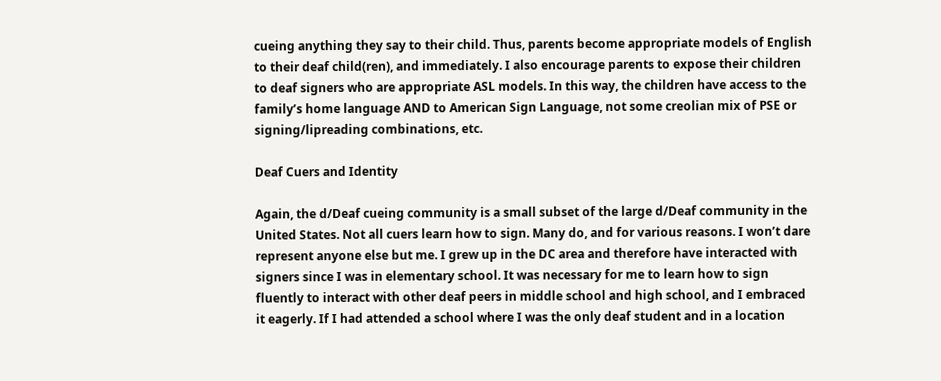cueing anything they say to their child. Thus, parents become appropriate models of English to their deaf child(ren), and immediately. I also encourage parents to expose their children to deaf signers who are appropriate ASL models. In this way, the children have access to the family’s home language AND to American Sign Language, not some creolian mix of PSE or signing/lipreading combinations, etc.

Deaf Cuers and Identity

Again, the d/Deaf cueing community is a small subset of the large d/Deaf community in the United States. Not all cuers learn how to sign. Many do, and for various reasons. I won’t dare represent anyone else but me. I grew up in the DC area and therefore have interacted with signers since I was in elementary school. It was necessary for me to learn how to sign fluently to interact with other deaf peers in middle school and high school, and I embraced it eagerly. If I had attended a school where I was the only deaf student and in a location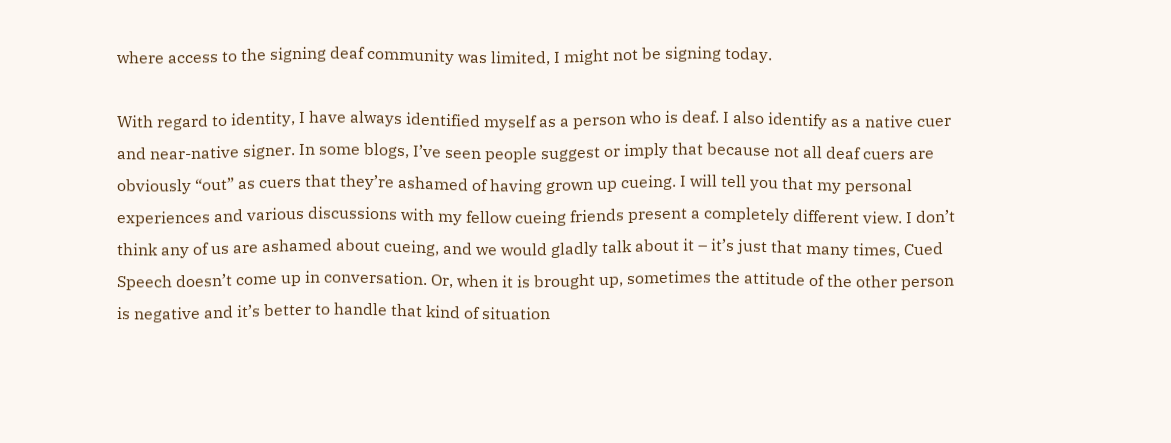where access to the signing deaf community was limited, I might not be signing today.

With regard to identity, I have always identified myself as a person who is deaf. I also identify as a native cuer and near-native signer. In some blogs, I’ve seen people suggest or imply that because not all deaf cuers are obviously “out” as cuers that they’re ashamed of having grown up cueing. I will tell you that my personal experiences and various discussions with my fellow cueing friends present a completely different view. I don’t think any of us are ashamed about cueing, and we would gladly talk about it – it’s just that many times, Cued Speech doesn’t come up in conversation. Or, when it is brought up, sometimes the attitude of the other person is negative and it’s better to handle that kind of situation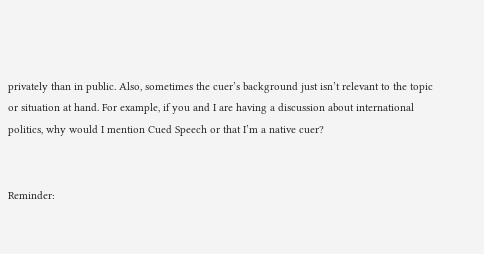privately than in public. Also, sometimes the cuer’s background just isn’t relevant to the topic or situation at hand. For example, if you and I are having a discussion about international politics, why would I mention Cued Speech or that I’m a native cuer?


Reminder: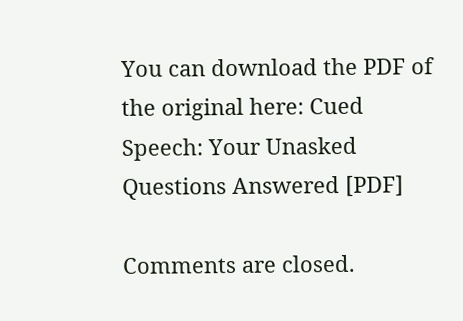You can download the PDF of the original here: Cued Speech: Your Unasked Questions Answered [PDF]

Comments are closed.